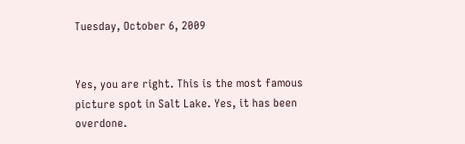Tuesday, October 6, 2009


Yes, you are right. This is the most famous picture spot in Salt Lake. Yes, it has been overdone.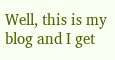Well, this is my blog and I get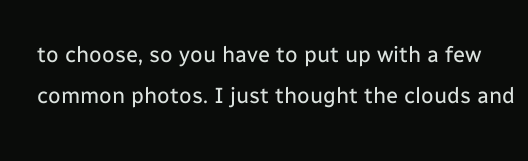to choose, so you have to put up with a few common photos. I just thought the clouds and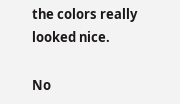the colors really looked nice.

No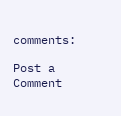comments:

Post a Comment